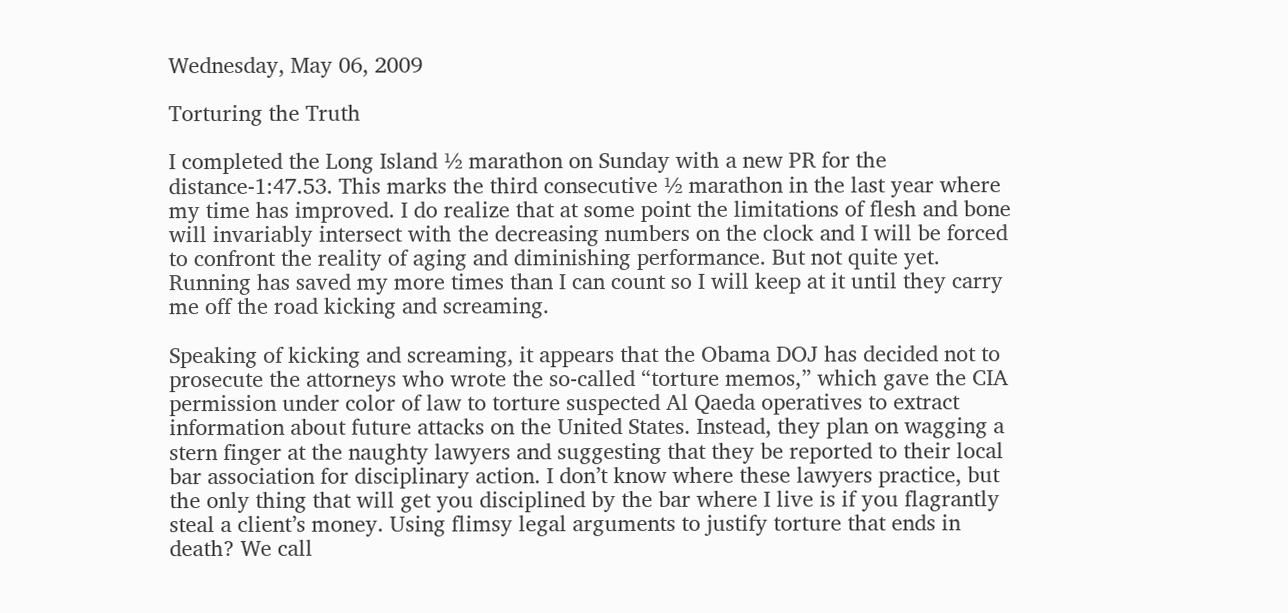Wednesday, May 06, 2009

Torturing the Truth

I completed the Long Island ½ marathon on Sunday with a new PR for the distance-1:47.53. This marks the third consecutive ½ marathon in the last year where my time has improved. I do realize that at some point the limitations of flesh and bone will invariably intersect with the decreasing numbers on the clock and I will be forced to confront the reality of aging and diminishing performance. But not quite yet. Running has saved my more times than I can count so I will keep at it until they carry me off the road kicking and screaming.

Speaking of kicking and screaming, it appears that the Obama DOJ has decided not to prosecute the attorneys who wrote the so-called “torture memos,” which gave the CIA permission under color of law to torture suspected Al Qaeda operatives to extract information about future attacks on the United States. Instead, they plan on wagging a stern finger at the naughty lawyers and suggesting that they be reported to their local bar association for disciplinary action. I don’t know where these lawyers practice, but the only thing that will get you disciplined by the bar where I live is if you flagrantly steal a client’s money. Using flimsy legal arguments to justify torture that ends in death? We call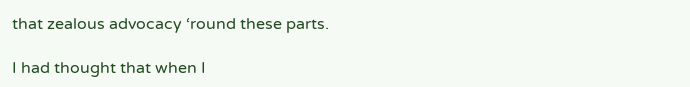that zealous advocacy ‘round these parts.

I had thought that when I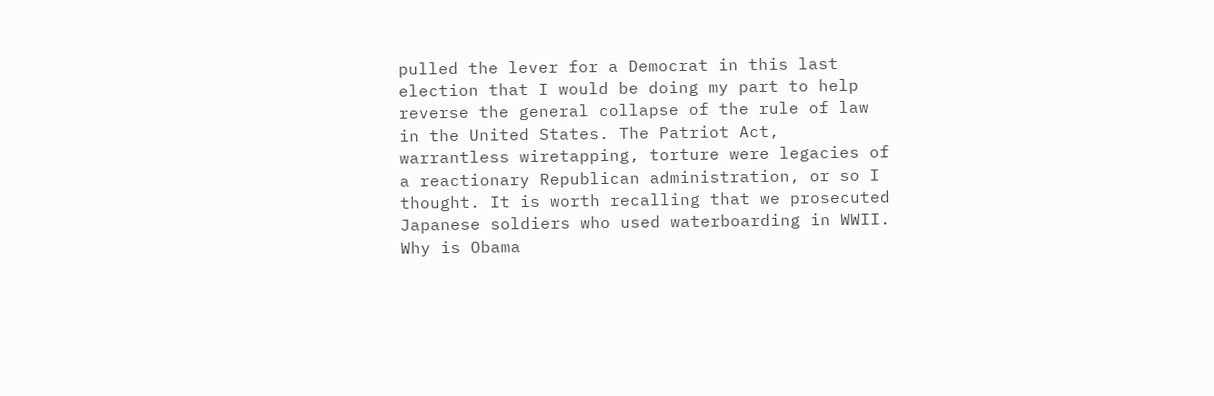pulled the lever for a Democrat in this last election that I would be doing my part to help reverse the general collapse of the rule of law in the United States. The Patriot Act, warrantless wiretapping, torture were legacies of a reactionary Republican administration, or so I thought. It is worth recalling that we prosecuted Japanese soldiers who used waterboarding in WWII. Why is Obama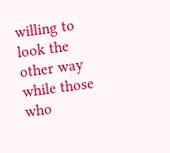willing to look the other way while those who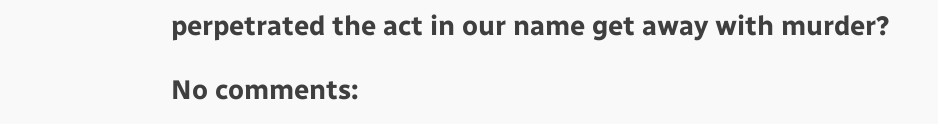perpetrated the act in our name get away with murder?

No comments: